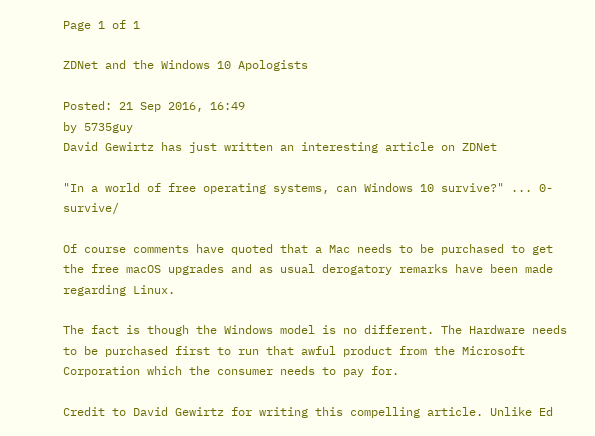Page 1 of 1

ZDNet and the Windows 10 Apologists

Posted: 21 Sep 2016, 16:49
by 5735guy
David Gewirtz has just written an interesting article on ZDNet

"In a world of free operating systems, can Windows 10 survive?" ... 0-survive/

Of course comments have quoted that a Mac needs to be purchased to get the free macOS upgrades and as usual derogatory remarks have been made regarding Linux.

The fact is though the Windows model is no different. The Hardware needs to be purchased first to run that awful product from the Microsoft Corporation which the consumer needs to pay for.

Credit to David Gewirtz for writing this compelling article. Unlike Ed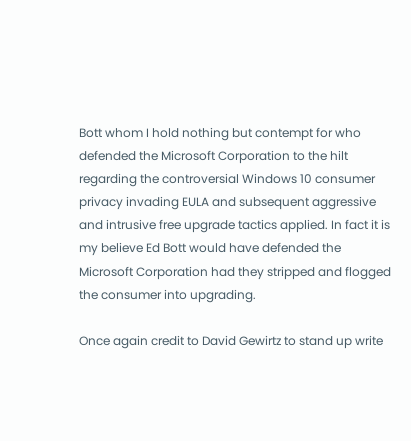Bott whom I hold nothing but contempt for who defended the Microsoft Corporation to the hilt regarding the controversial Windows 10 consumer privacy invading EULA and subsequent aggressive and intrusive free upgrade tactics applied. In fact it is my believe Ed Bott would have defended the Microsoft Corporation had they stripped and flogged the consumer into upgrading.

Once again credit to David Gewirtz to stand up write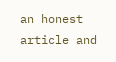an honest article and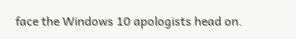face the Windows 10 apologists head on.